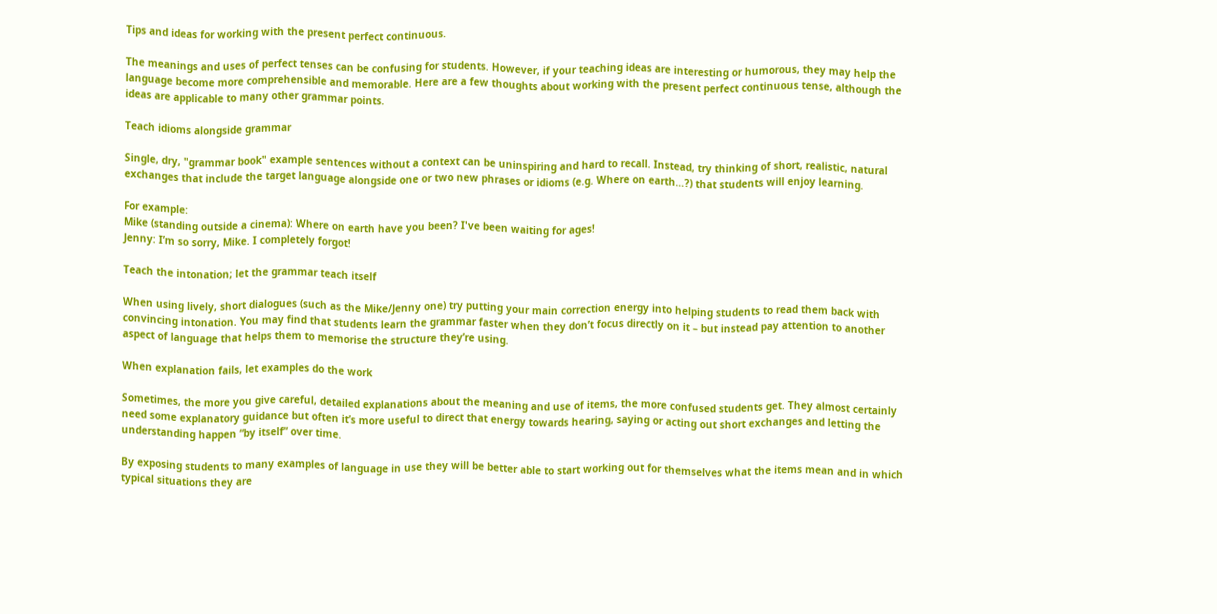Tips and ideas for working with the present perfect continuous.

The meanings and uses of perfect tenses can be confusing for students. However, if your teaching ideas are interesting or humorous, they may help the language become more comprehensible and memorable. Here are a few thoughts about working with the present perfect continuous tense, although the ideas are applicable to many other grammar points.

Teach idioms alongside grammar

Single, dry, "grammar book" example sentences without a context can be uninspiring and hard to recall. Instead, try thinking of short, realistic, natural exchanges that include the target language alongside one or two new phrases or idioms (e.g. Where on earth…?) that students will enjoy learning.

For example:
Mike (standing outside a cinema): Where on earth have you been? I've been waiting for ages!
Jenny: I’m so sorry, Mike. I completely forgot!

Teach the intonation; let the grammar teach itself

When using lively, short dialogues (such as the Mike/Jenny one) try putting your main correction energy into helping students to read them back with convincing intonation. You may find that students learn the grammar faster when they don’t focus directly on it – but instead pay attention to another aspect of language that helps them to memorise the structure they’re using.

When explanation fails, let examples do the work

Sometimes, the more you give careful, detailed explanations about the meaning and use of items, the more confused students get. They almost certainly need some explanatory guidance but often it’s more useful to direct that energy towards hearing, saying or acting out short exchanges and letting the understanding happen “by itself” over time.

By exposing students to many examples of language in use they will be better able to start working out for themselves what the items mean and in which typical situations they are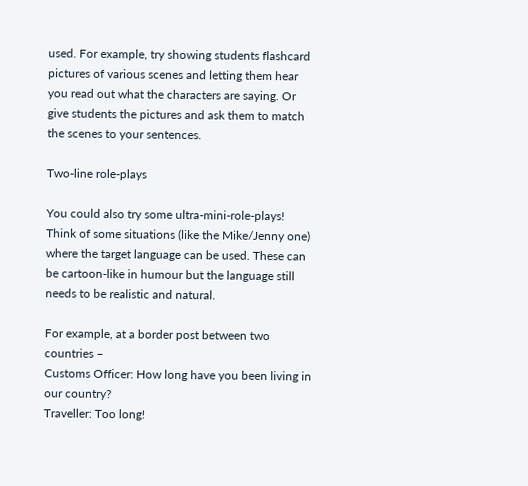used. For example, try showing students flashcard pictures of various scenes and letting them hear you read out what the characters are saying. Or give students the pictures and ask them to match the scenes to your sentences.

Two-line role-plays

You could also try some ultra-mini-role-plays! Think of some situations (like the Mike/Jenny one) where the target language can be used. These can be cartoon-like in humour but the language still needs to be realistic and natural.

For example, at a border post between two countries –
Customs Officer: How long have you been living in our country?
Traveller: Too long!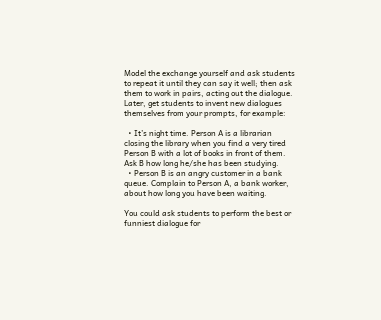Model the exchange yourself and ask students to repeat it until they can say it well; then ask them to work in pairs, acting out the dialogue. Later, get students to invent new dialogues themselves from your prompts, for example:

  • It’s night time. Person A is a librarian closing the library when you find a very tired Person B with a lot of books in front of them. Ask B how long he/she has been studying.
  • Person B is an angry customer in a bank queue. Complain to Person A, a bank worker, about how long you have been waiting.

You could ask students to perform the best or funniest dialogue for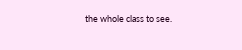the whole class to see.